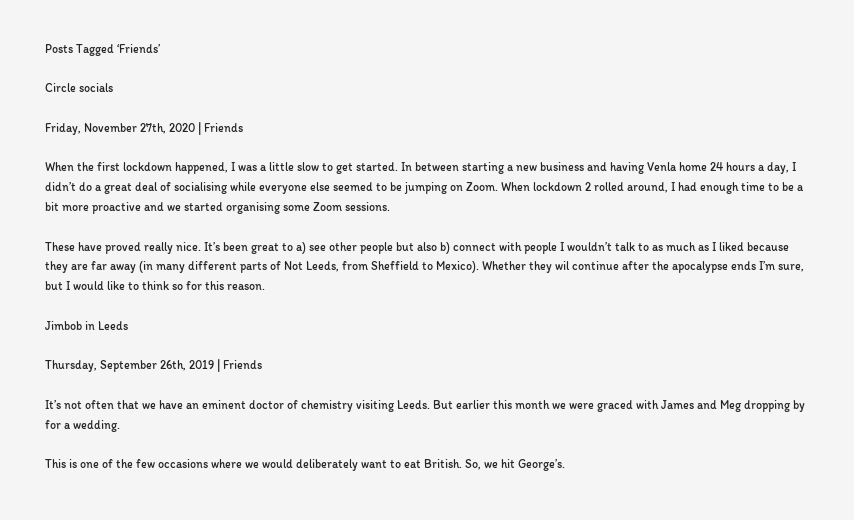Posts Tagged ‘Friends’

Circle socials

Friday, November 27th, 2020 | Friends

When the first lockdown happened, I was a little slow to get started. In between starting a new business and having Venla home 24 hours a day, I didn’t do a great deal of socialising while everyone else seemed to be jumping on Zoom. When lockdown 2 rolled around, I had enough time to be a bit more proactive and we started organising some Zoom sessions.

These have proved really nice. It’s been great to a) see other people but also b) connect with people I wouldn’t talk to as much as I liked because they are far away (in many different parts of Not Leeds, from Sheffield to Mexico). Whether they wil continue after the apocalypse ends I’m sure, but I would like to think so for this reason.

Jimbob in Leeds

Thursday, September 26th, 2019 | Friends

It’s not often that we have an eminent doctor of chemistry visiting Leeds. But earlier this month we were graced with James and Meg dropping by for a wedding.

This is one of the few occasions where we would deliberately want to eat British. So, we hit George’s.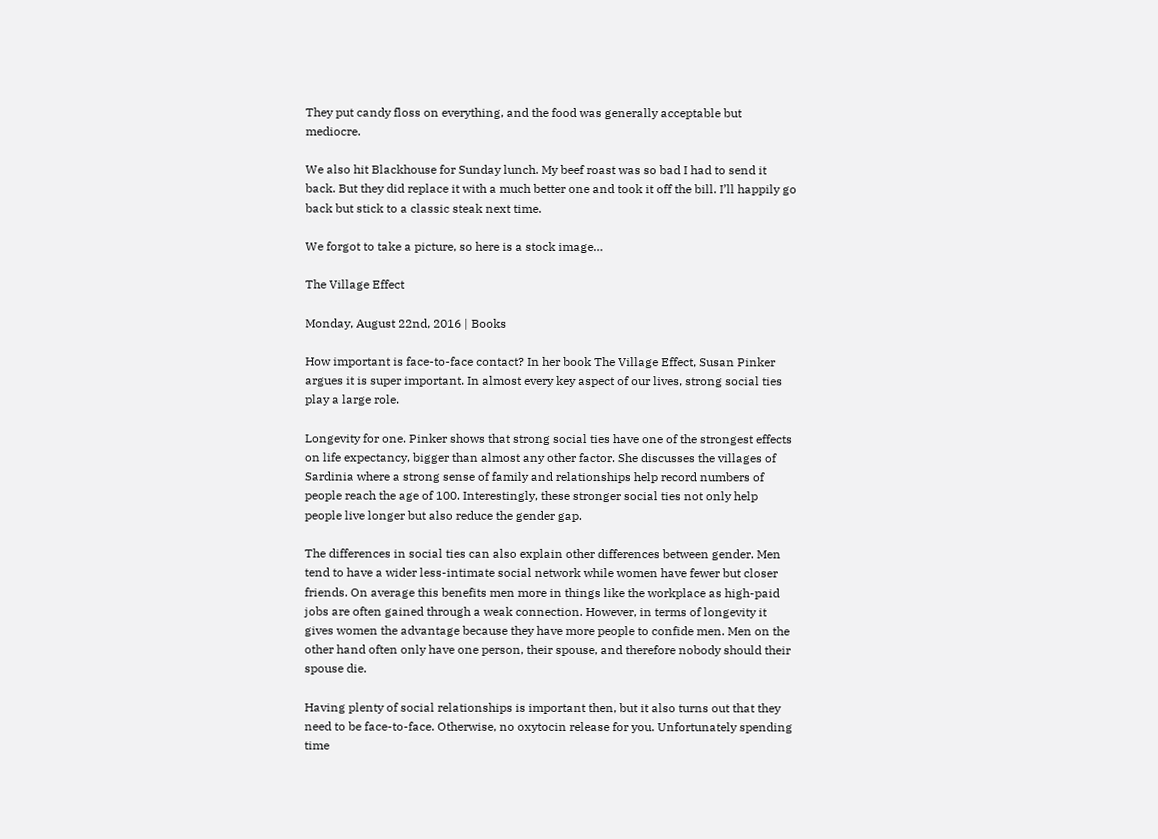They put candy floss on everything, and the food was generally acceptable but mediocre.

We also hit Blackhouse for Sunday lunch. My beef roast was so bad I had to send it back. But they did replace it with a much better one and took it off the bill. I’ll happily go back but stick to a classic steak next time.

We forgot to take a picture, so here is a stock image…

The Village Effect

Monday, August 22nd, 2016 | Books

How important is face-to-face contact? In her book The Village Effect, Susan Pinker argues it is super important. In almost every key aspect of our lives, strong social ties play a large role.

Longevity for one. Pinker shows that strong social ties have one of the strongest effects on life expectancy, bigger than almost any other factor. She discusses the villages of Sardinia where a strong sense of family and relationships help record numbers of people reach the age of 100. Interestingly, these stronger social ties not only help people live longer but also reduce the gender gap.

The differences in social ties can also explain other differences between gender. Men tend to have a wider less-intimate social network while women have fewer but closer friends. On average this benefits men more in things like the workplace as high-paid jobs are often gained through a weak connection. However, in terms of longevity it gives women the advantage because they have more people to confide men. Men on the other hand often only have one person, their spouse, and therefore nobody should their spouse die.

Having plenty of social relationships is important then, but it also turns out that they need to be face-to-face. Otherwise, no oxytocin release for you. Unfortunately spending time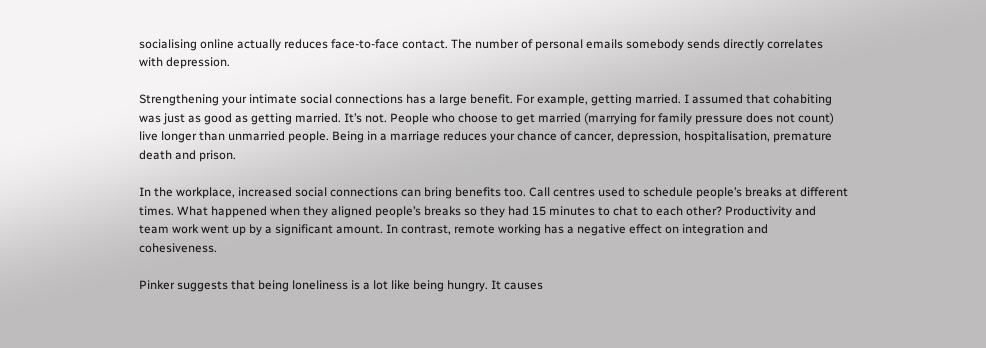socialising online actually reduces face-to-face contact. The number of personal emails somebody sends directly correlates with depression.

Strengthening your intimate social connections has a large benefit. For example, getting married. I assumed that cohabiting was just as good as getting married. It’s not. People who choose to get married (marrying for family pressure does not count) live longer than unmarried people. Being in a marriage reduces your chance of cancer, depression, hospitalisation, premature death and prison.

In the workplace, increased social connections can bring benefits too. Call centres used to schedule people’s breaks at different times. What happened when they aligned people’s breaks so they had 15 minutes to chat to each other? Productivity and team work went up by a significant amount. In contrast, remote working has a negative effect on integration and cohesiveness.

Pinker suggests that being loneliness is a lot like being hungry. It causes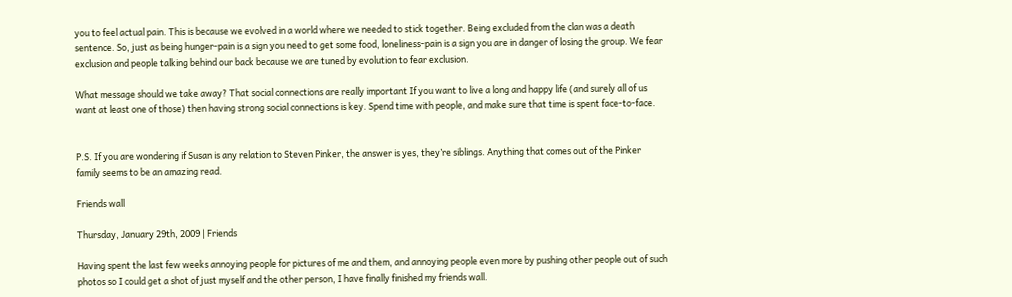you to feel actual pain. This is because we evolved in a world where we needed to stick together. Being excluded from the clan was a death sentence. So, just as being hunger-pain is a sign you need to get some food, loneliness-pain is a sign you are in danger of losing the group. We fear exclusion and people talking behind our back because we are tuned by evolution to fear exclusion.

What message should we take away? That social connections are really important If you want to live a long and happy life (and surely all of us want at least one of those) then having strong social connections is key. Spend time with people, and make sure that time is spent face-to-face.


P.S. If you are wondering if Susan is any relation to Steven Pinker, the answer is yes, they’re siblings. Anything that comes out of the Pinker family seems to be an amazing read.

Friends wall

Thursday, January 29th, 2009 | Friends

Having spent the last few weeks annoying people for pictures of me and them, and annoying people even more by pushing other people out of such photos so I could get a shot of just myself and the other person, I have finally finished my friends wall.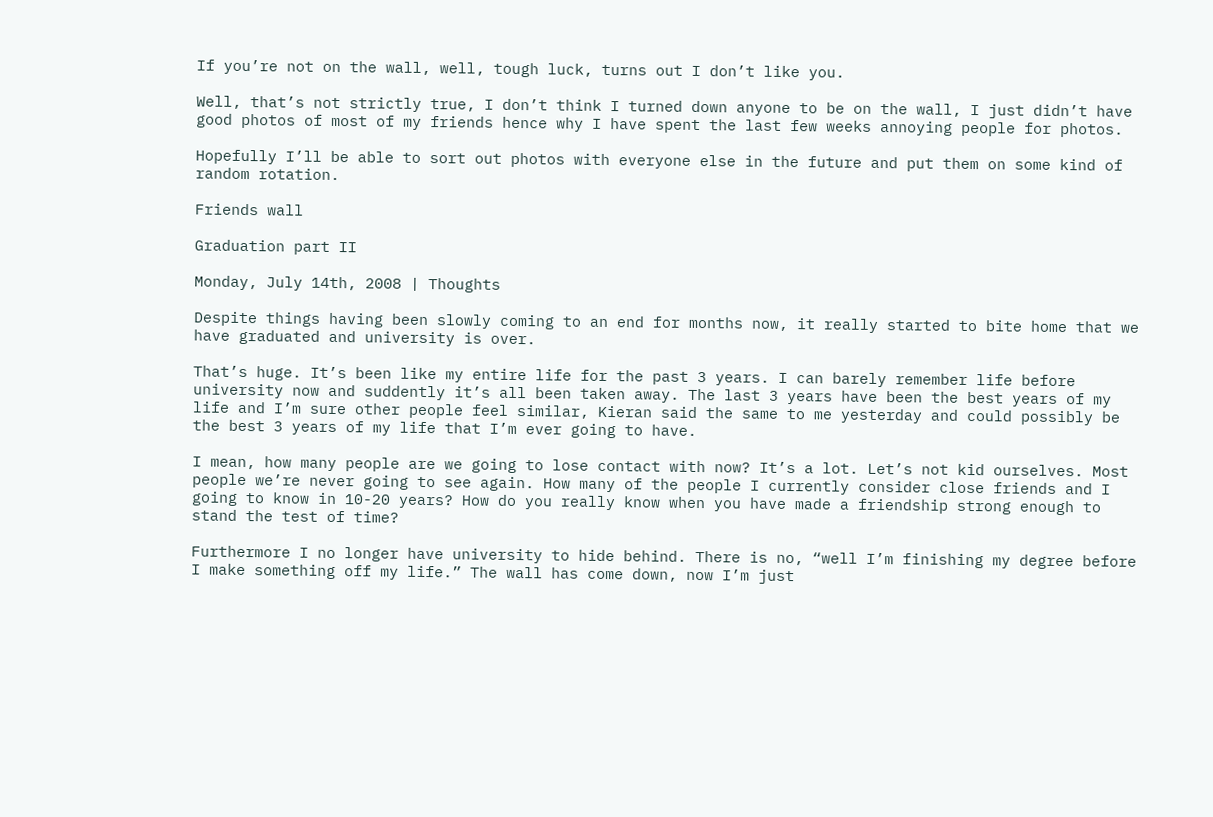If you’re not on the wall, well, tough luck, turns out I don’t like you.

Well, that’s not strictly true, I don’t think I turned down anyone to be on the wall, I just didn’t have good photos of most of my friends hence why I have spent the last few weeks annoying people for photos.

Hopefully I’ll be able to sort out photos with everyone else in the future and put them on some kind of random rotation.

Friends wall

Graduation part II

Monday, July 14th, 2008 | Thoughts

Despite things having been slowly coming to an end for months now, it really started to bite home that we have graduated and university is over.

That’s huge. It’s been like my entire life for the past 3 years. I can barely remember life before university now and suddently it’s all been taken away. The last 3 years have been the best years of my life and I’m sure other people feel similar, Kieran said the same to me yesterday and could possibly be the best 3 years of my life that I’m ever going to have.

I mean, how many people are we going to lose contact with now? It’s a lot. Let’s not kid ourselves. Most people we’re never going to see again. How many of the people I currently consider close friends and I going to know in 10-20 years? How do you really know when you have made a friendship strong enough to stand the test of time?

Furthermore I no longer have university to hide behind. There is no, “well I’m finishing my degree before I make something off my life.” The wall has come down, now I’m just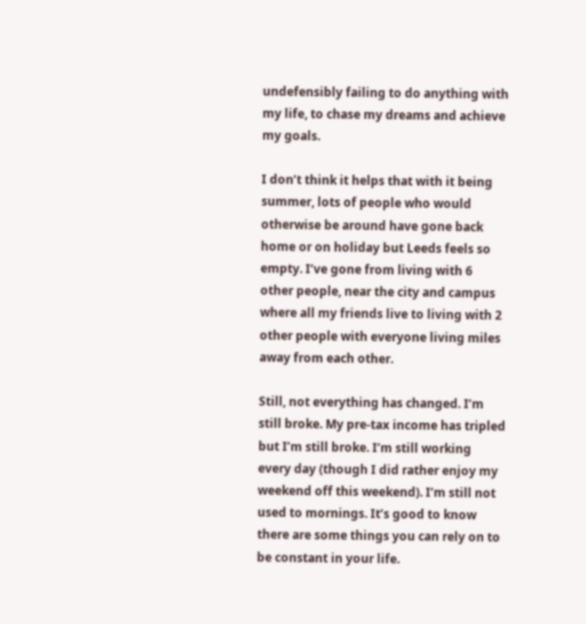undefensibly failing to do anything with my life, to chase my dreams and achieve my goals.

I don’t think it helps that with it being summer, lots of people who would otherwise be around have gone back home or on holiday but Leeds feels so empty. I’ve gone from living with 6 other people, near the city and campus where all my friends live to living with 2 other people with everyone living miles away from each other.

Still, not everything has changed. I’m still broke. My pre-tax income has tripled but I’m still broke. I’m still working every day (though I did rather enjoy my weekend off this weekend). I’m still not used to mornings. It’s good to know there are some things you can rely on to be constant in your life.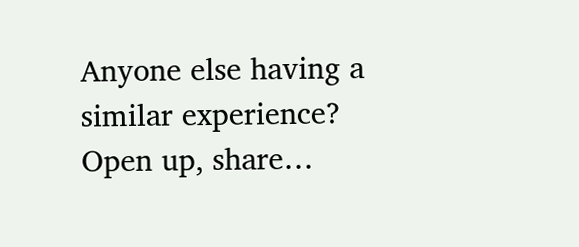Anyone else having a similar experience? Open up, share…